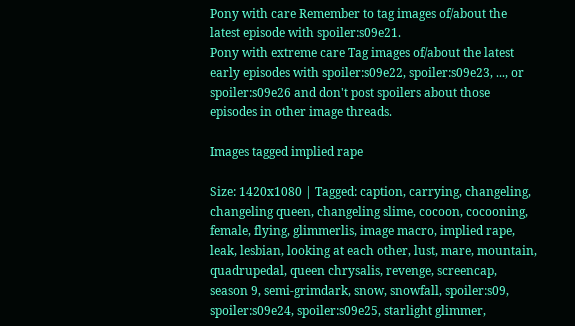Pony with care Remember to tag images of/about the latest episode with spoiler:s09e21.
Pony with extreme care Tag images of/about the latest early episodes with spoiler:s09e22, spoiler:s09e23, ..., or spoiler:s09e26 and don't post spoilers about those episodes in other image threads.

Images tagged implied rape

Size: 1420x1080 | Tagged: caption, carrying, changeling, changeling queen, changeling slime, cocoon, cocooning, female, flying, glimmerlis, image macro, implied rape, leak, lesbian, looking at each other, lust, mare, mountain, quadrupedal, queen chrysalis, revenge, screencap, season 9, semi-grimdark, snow, snowfall, spoiler:s09, spoiler:s09e24, spoiler:s09e25, starlight glimmer,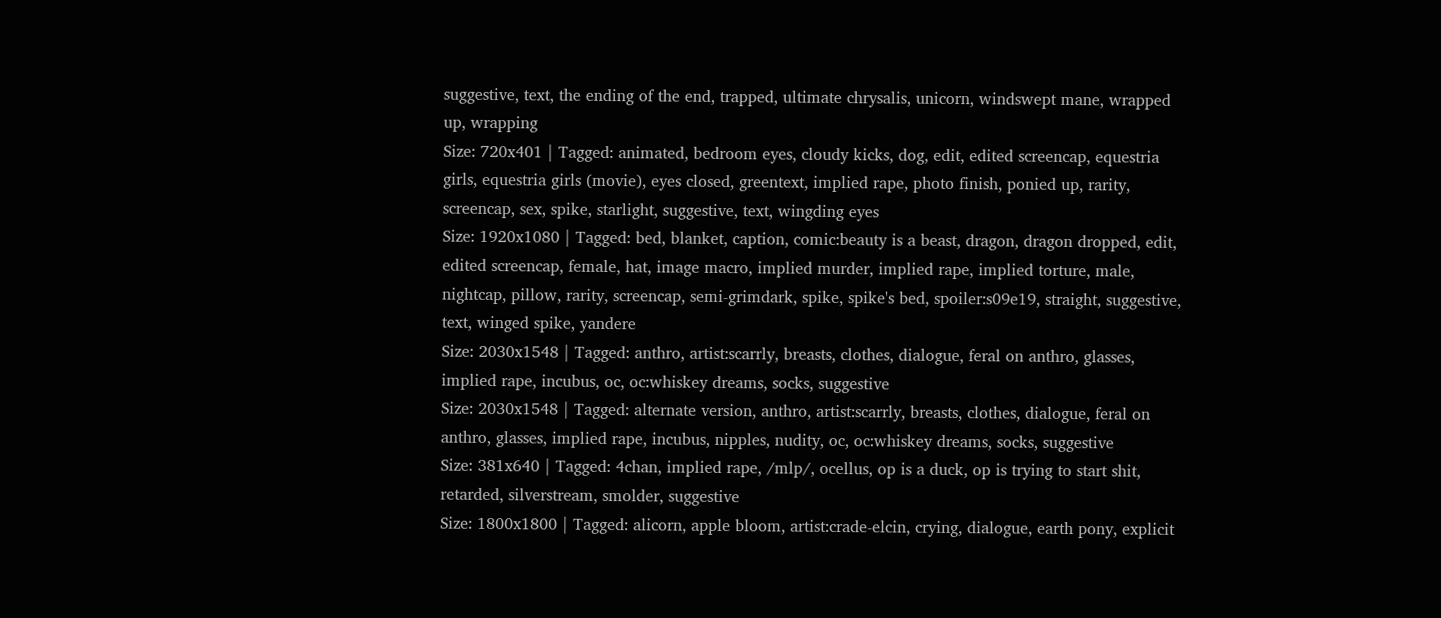suggestive, text, the ending of the end, trapped, ultimate chrysalis, unicorn, windswept mane, wrapped up, wrapping
Size: 720x401 | Tagged: animated, bedroom eyes, cloudy kicks, dog, edit, edited screencap, equestria girls, equestria girls (movie), eyes closed, greentext, implied rape, photo finish, ponied up, rarity, screencap, sex, spike, starlight, suggestive, text, wingding eyes
Size: 1920x1080 | Tagged: bed, blanket, caption, comic:beauty is a beast, dragon, dragon dropped, edit, edited screencap, female, hat, image macro, implied murder, implied rape, implied torture, male, nightcap, pillow, rarity, screencap, semi-grimdark, spike, spike's bed, spoiler:s09e19, straight, suggestive, text, winged spike, yandere
Size: 2030x1548 | Tagged: anthro, artist:scarrly, breasts, clothes, dialogue, feral on anthro, glasses, implied rape, incubus, oc, oc:whiskey dreams, socks, suggestive
Size: 2030x1548 | Tagged: alternate version, anthro, artist:scarrly, breasts, clothes, dialogue, feral on anthro, glasses, implied rape, incubus, nipples, nudity, oc, oc:whiskey dreams, socks, suggestive
Size: 381x640 | Tagged: 4chan, implied rape, /mlp/, ocellus, op is a duck, op is trying to start shit, retarded, silverstream, smolder, suggestive
Size: 1800x1800 | Tagged: alicorn, apple bloom, artist:crade-elcin, crying, dialogue, earth pony, explicit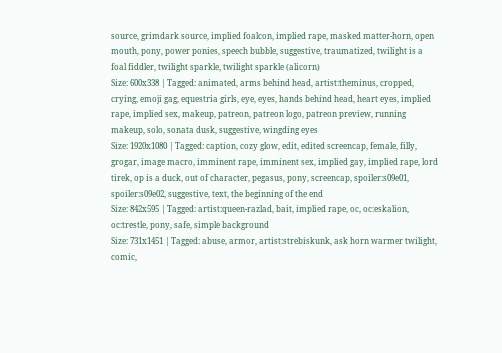source, grimdark source, implied foalcon, implied rape, masked matter-horn, open mouth, pony, power ponies, speech bubble, suggestive, traumatized, twilight is a foal fiddler, twilight sparkle, twilight sparkle (alicorn)
Size: 600x338 | Tagged: animated, arms behind head, artist:theminus, cropped, crying, emoji gag, equestria girls, eye, eyes, hands behind head, heart eyes, implied rape, implied sex, makeup, patreon, patreon logo, patreon preview, running makeup, solo, sonata dusk, suggestive, wingding eyes
Size: 1920x1080 | Tagged: caption, cozy glow, edit, edited screencap, female, filly, grogar, image macro, imminent rape, imminent sex, implied gay, implied rape, lord tirek, op is a duck, out of character, pegasus, pony, screencap, spoiler:s09e01, spoiler:s09e02, suggestive, text, the beginning of the end
Size: 842x595 | Tagged: artist:queen-razlad, bait, implied rape, oc, oc:eskalion, oc:trestle, pony, safe, simple background
Size: 731x1451 | Tagged: abuse, armor, artist:strebiskunk, ask horn warmer twilight, comic,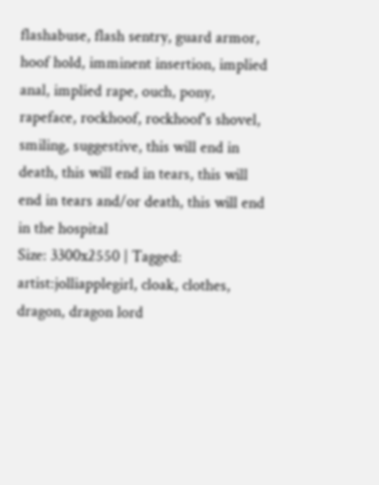flashabuse, flash sentry, guard armor, hoof hold, imminent insertion, implied anal, implied rape, ouch, pony, rapeface, rockhoof, rockhoof's shovel, smiling, suggestive, this will end in death, this will end in tears, this will end in tears and/or death, this will end in the hospital
Size: 3300x2550 | Tagged: artist:jolliapplegirl, cloak, clothes, dragon, dragon lord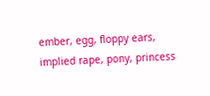ember, egg, floppy ears, implied rape, pony, princess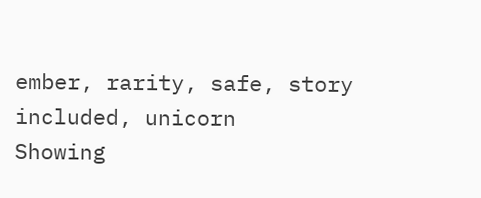ember, rarity, safe, story included, unicorn
Showing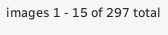images 1 - 15 of 297 total